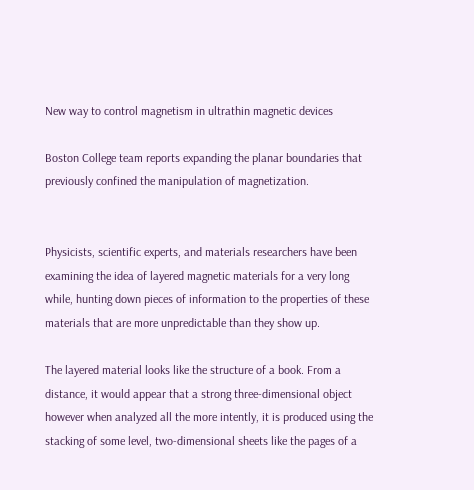New way to control magnetism in ultrathin magnetic devices

Boston College team reports expanding the planar boundaries that previously confined the manipulation of magnetization.


Physicists, scientific experts, and materials researchers have been examining the idea of layered magnetic materials for a very long while, hunting down pieces of information to the properties of these materials that are more unpredictable than they show up.

The layered material looks like the structure of a book. From a distance, it would appear that a strong three-dimensional object however when analyzed all the more intently, it is produced using the stacking of some level, two-dimensional sheets like the pages of a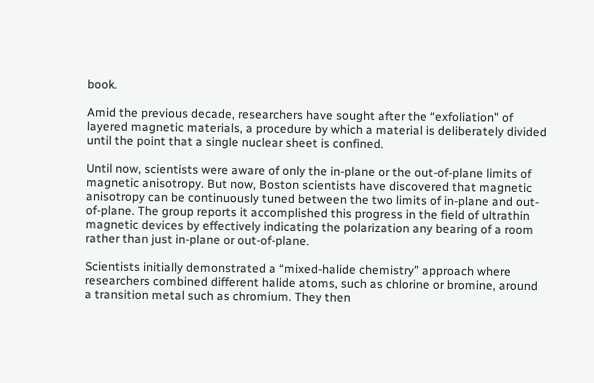book.

Amid the previous decade, researchers have sought after the “exfoliation” of layered magnetic materials, a procedure by which a material is deliberately divided until the point that a single nuclear sheet is confined.

Until now, scientists were aware of only the in-plane or the out-of-plane limits of magnetic anisotropy. But now, Boston scientists have discovered that magnetic anisotropy can be continuously tuned between the two limits of in-plane and out-of-plane. The group reports it accomplished this progress in the field of ultrathin magnetic devices by effectively indicating the polarization any bearing of a room rather than just in-plane or out-of-plane.

Scientists initially demonstrated a “mixed-halide chemistry” approach where researchers combined different halide atoms, such as chlorine or bromine, around a transition metal such as chromium. They then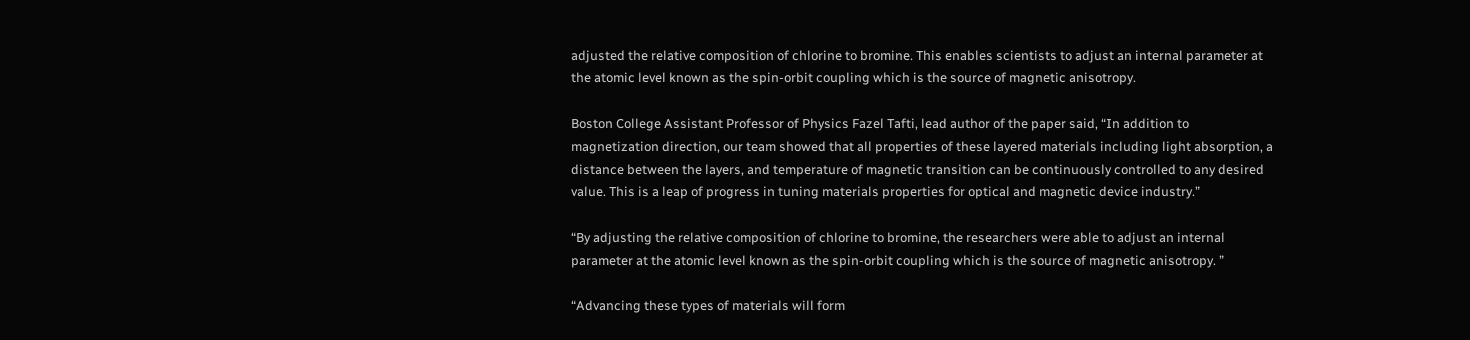adjusted the relative composition of chlorine to bromine. This enables scientists to adjust an internal parameter at the atomic level known as the spin-orbit coupling which is the source of magnetic anisotropy.

Boston College Assistant Professor of Physics Fazel Tafti, lead author of the paper said, “In addition to magnetization direction, our team showed that all properties of these layered materials including light absorption, a distance between the layers, and temperature of magnetic transition can be continuously controlled to any desired value. This is a leap of progress in tuning materials properties for optical and magnetic device industry.”

“By adjusting the relative composition of chlorine to bromine, the researchers were able to adjust an internal parameter at the atomic level known as the spin-orbit coupling which is the source of magnetic anisotropy. ”

“Advancing these types of materials will form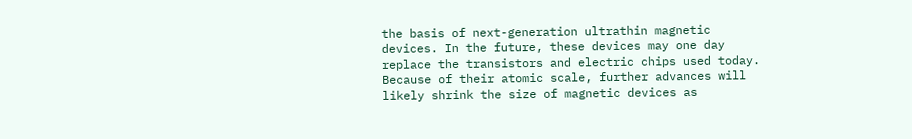the basis of next-generation ultrathin magnetic devices. In the future, these devices may one day replace the transistors and electric chips used today. Because of their atomic scale, further advances will likely shrink the size of magnetic devices as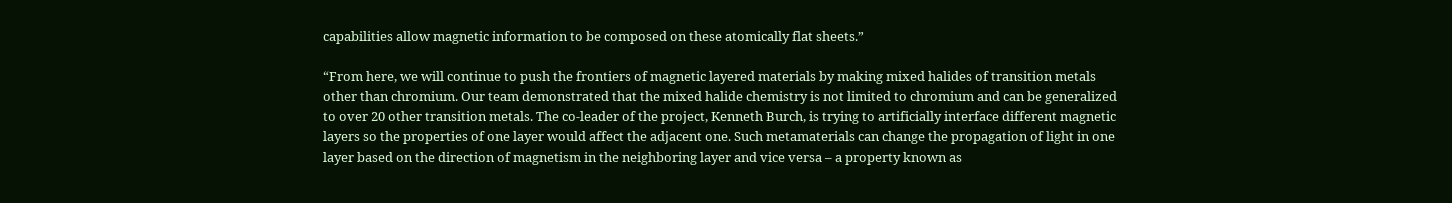capabilities allow magnetic information to be composed on these atomically flat sheets.”

“From here, we will continue to push the frontiers of magnetic layered materials by making mixed halides of transition metals other than chromium. Our team demonstrated that the mixed halide chemistry is not limited to chromium and can be generalized to over 20 other transition metals. The co-leader of the project, Kenneth Burch, is trying to artificially interface different magnetic layers so the properties of one layer would affect the adjacent one. Such metamaterials can change the propagation of light in one layer based on the direction of magnetism in the neighboring layer and vice versa – a property known as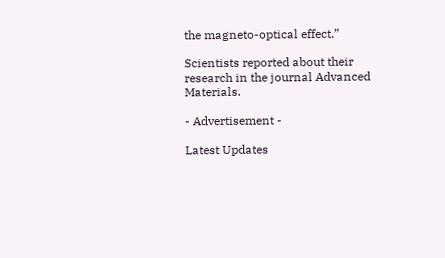the magneto-optical effect.”

Scientists reported about their research in the journal Advanced Materials.

- Advertisement -

Latest Updates